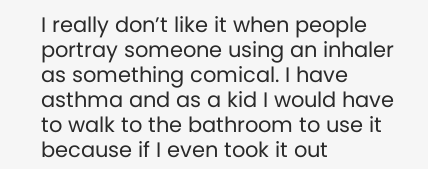I really don’t like it when people portray someone using an inhaler as something comical. I have asthma and as a kid I would have to walk to the bathroom to use it because if I even took it out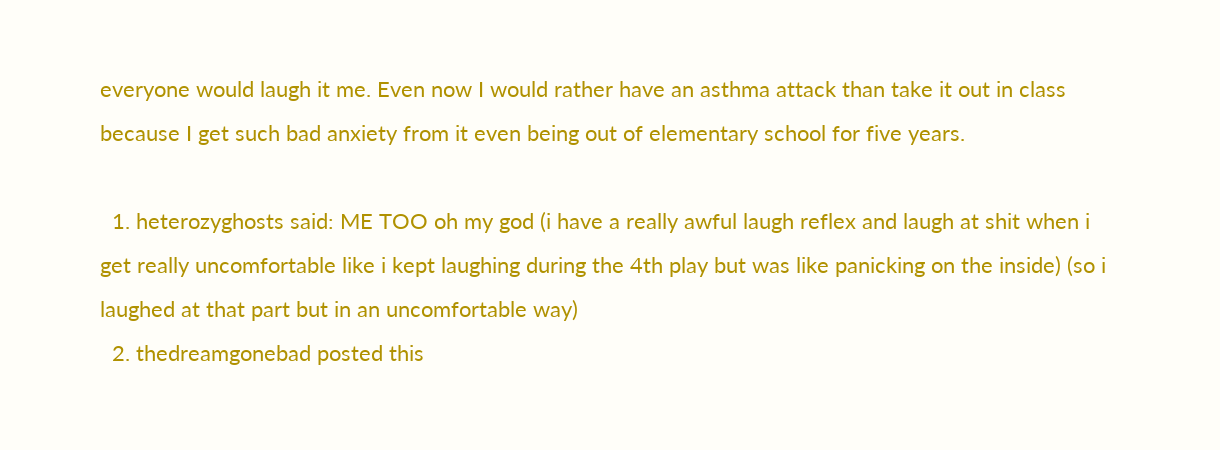everyone would laugh it me. Even now I would rather have an asthma attack than take it out in class because I get such bad anxiety from it even being out of elementary school for five years.

  1. heterozyghosts said: ME TOO oh my god (i have a really awful laugh reflex and laugh at shit when i get really uncomfortable like i kept laughing during the 4th play but was like panicking on the inside) (so i laughed at that part but in an uncomfortable way)
  2. thedreamgonebad posted this